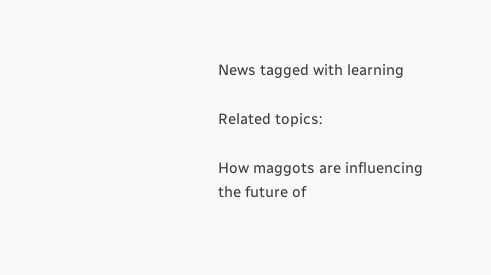News tagged with learning

Related topics:

How maggots are influencing the future of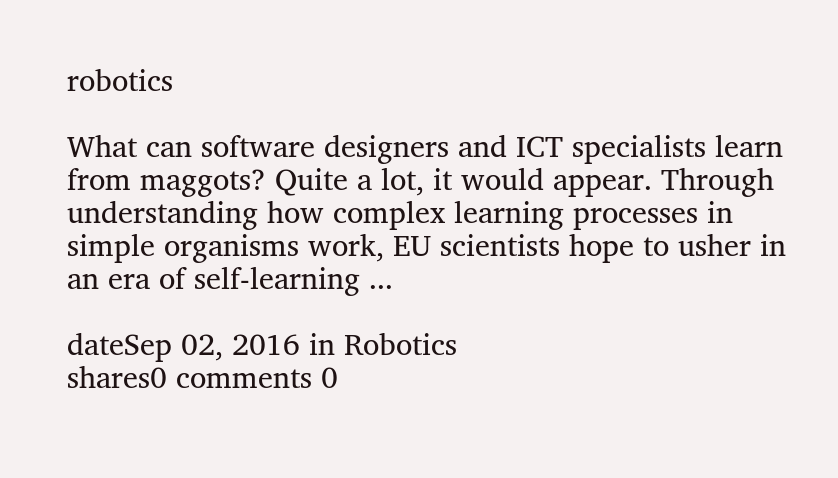robotics

What can software designers and ICT specialists learn from maggots? Quite a lot, it would appear. Through understanding how complex learning processes in simple organisms work, EU scientists hope to usher in an era of self-learning ...

dateSep 02, 2016 in Robotics
shares0 comments 0